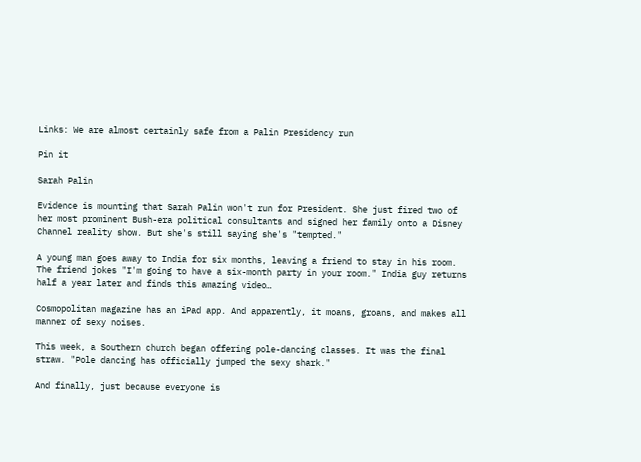Links: We are almost certainly safe from a Palin Presidency run

Pin it

Sarah Palin

Evidence is mounting that Sarah Palin won't run for President. She just fired two of her most prominent Bush-era political consultants and signed her family onto a Disney Channel reality show. But she's still saying she's "tempted."

A young man goes away to India for six months, leaving a friend to stay in his room. The friend jokes "I'm going to have a six-month party in your room." India guy returns half a year later and finds this amazing video…

Cosmopolitan magazine has an iPad app. And apparently, it moans, groans, and makes all manner of sexy noises.

This week, a Southern church began offering pole-dancing classes. It was the final straw. "Pole dancing has officially jumped the sexy shark."

And finally, just because everyone is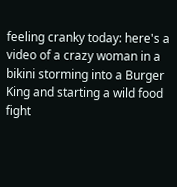feeling cranky today: here's a video of a crazy woman in a bikini storming into a Burger King and starting a wild food fight